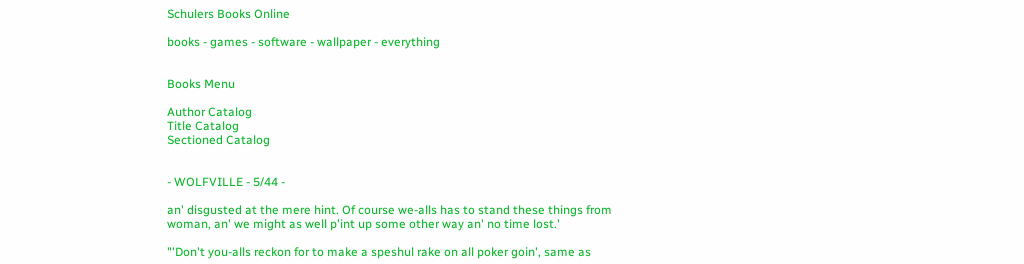Schulers Books Online

books - games - software - wallpaper - everything


Books Menu

Author Catalog
Title Catalog
Sectioned Catalog


- WOLFVILLE - 5/44 -

an' disgusted at the mere hint. Of course we-alls has to stand these things from woman, an' we might as well p'int up some other way an' no time lost.'

"'Don't you-alls reckon for to make a speshul rake on all poker goin', same as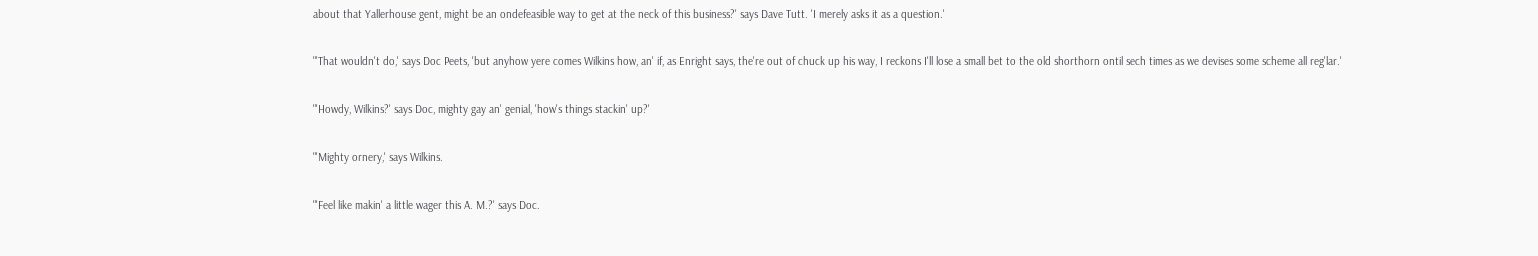about that Yallerhouse gent, might be an ondefeasible way to get at the neck of this business?' says Dave Tutt. 'I merely asks it as a question.'

"'That wouldn't do,' says Doc Peets, 'but anyhow yere comes Wilkins how, an' if, as Enright says, the're out of chuck up his way, I reckons I'll lose a small bet to the old shorthorn ontil sech times as we devises some scheme all reg'lar.'

"'Howdy, Wilkins?' says Doc, mighty gay an' genial, 'how's things stackin' up?'

"'Mighty ornery,' says Wilkins.

"'Feel like makin' a little wager this A. M.?' says Doc.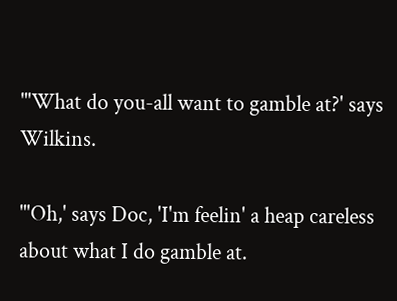"'What do you-all want to gamble at?' says Wilkins.

"'Oh,' says Doc, 'I'm feelin' a heap careless about what I do gamble at.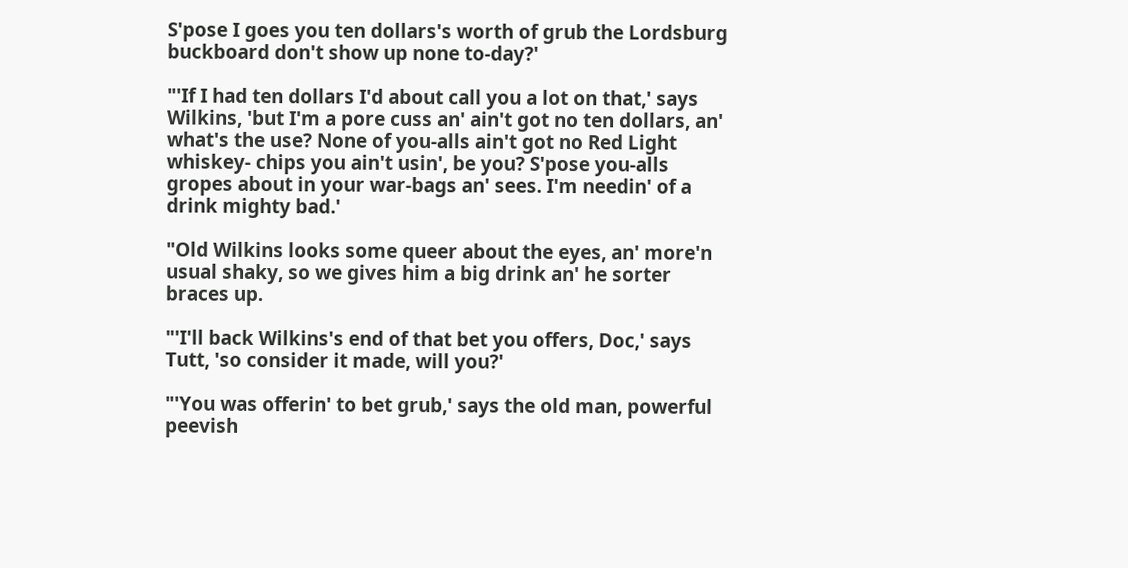S'pose I goes you ten dollars's worth of grub the Lordsburg buckboard don't show up none to-day?'

"'If I had ten dollars I'd about call you a lot on that,' says Wilkins, 'but I'm a pore cuss an' ain't got no ten dollars, an' what's the use? None of you-alls ain't got no Red Light whiskey- chips you ain't usin', be you? S'pose you-alls gropes about in your war-bags an' sees. I'm needin' of a drink mighty bad.'

"Old Wilkins looks some queer about the eyes, an' more'n usual shaky, so we gives him a big drink an' he sorter braces up.

"'I'll back Wilkins's end of that bet you offers, Doc,' says Tutt, 'so consider it made, will you?'

"'You was offerin' to bet grub,' says the old man, powerful peevish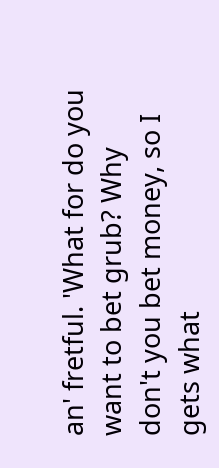an' fretful. 'What for do you want to bet grub? Why don't you bet money, so I gets what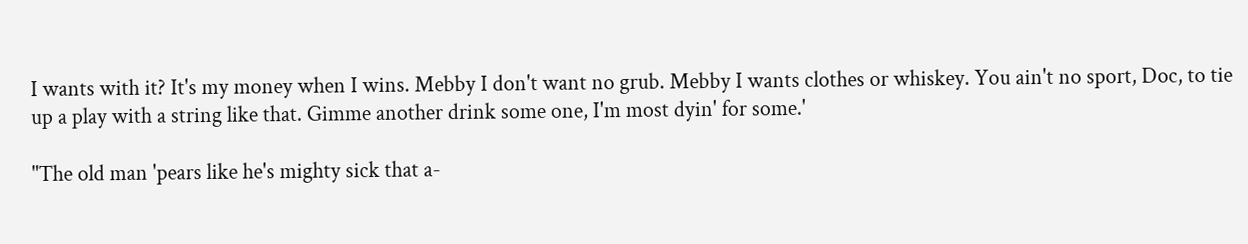I wants with it? It's my money when I wins. Mebby I don't want no grub. Mebby I wants clothes or whiskey. You ain't no sport, Doc, to tie up a play with a string like that. Gimme another drink some one, I'm most dyin' for some.'

"The old man 'pears like he's mighty sick that a-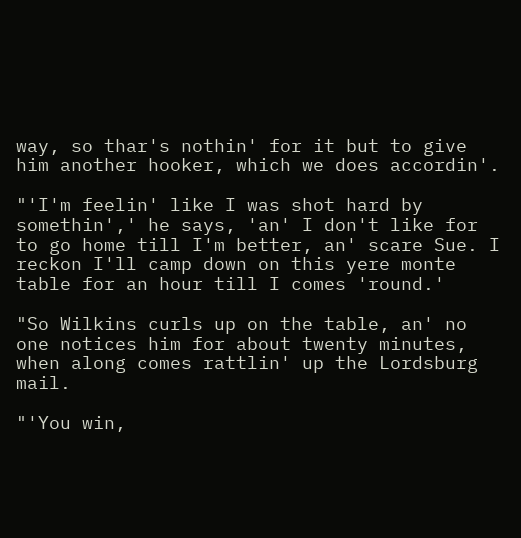way, so thar's nothin' for it but to give him another hooker, which we does accordin'.

"'I'm feelin' like I was shot hard by somethin',' he says, 'an' I don't like for to go home till I'm better, an' scare Sue. I reckon I'll camp down on this yere monte table for an hour till I comes 'round.'

"So Wilkins curls up on the table, an' no one notices him for about twenty minutes, when along comes rattlin' up the Lordsburg mail.

"'You win,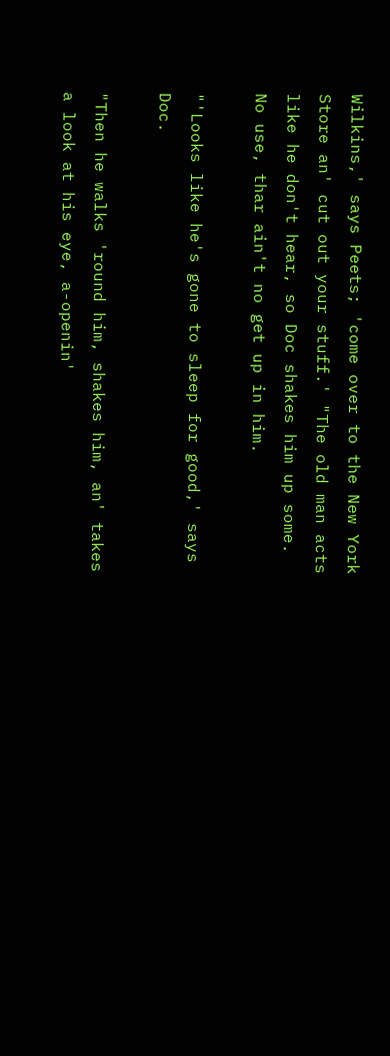Wilkins,' says Peets; 'come over to the New York Store an' cut out your stuff.' "The old man acts like he don't hear, so Doc shakes him up some. No use, thar ain't no get up in him.

"'Looks like he's gone to sleep for good,' says Doc.

"Then he walks 'round him, shakes him, an' takes a look at his eye, a-openin'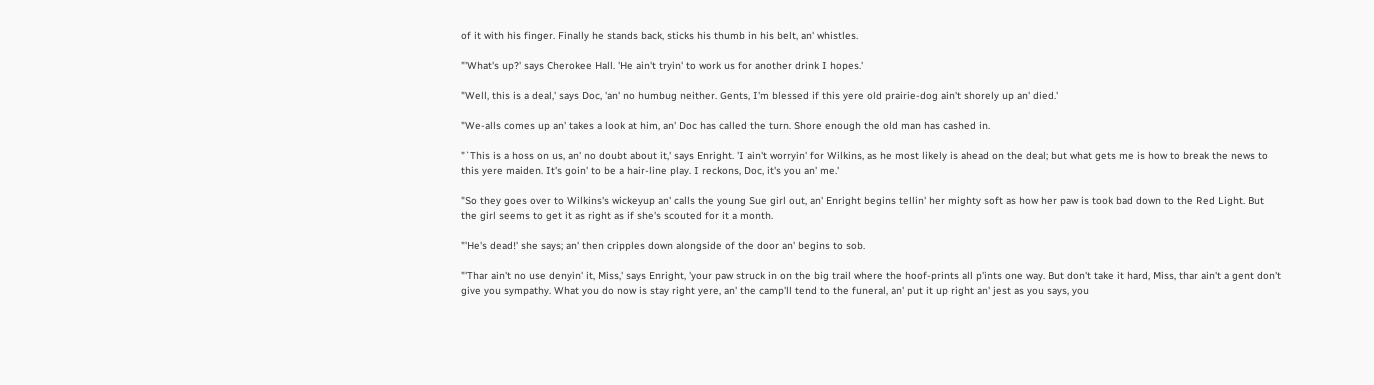of it with his finger. Finally he stands back, sticks his thumb in his belt, an' whistles.

"'What's up?' says Cherokee Hall. 'He ain't tryin' to work us for another drink I hopes.'

"Well, this is a deal,' says Doc, 'an' no humbug neither. Gents, I'm blessed if this yere old prairie-dog ain't shorely up an' died.'

"We-alls comes up an' takes a look at him, an' Doc has called the turn. Shore enough the old man has cashed in.

"`This is a hoss on us, an' no doubt about it,' says Enright. 'I ain't worryin' for Wilkins, as he most likely is ahead on the deal; but what gets me is how to break the news to this yere maiden. It's goin' to be a hair-line play. I reckons, Doc, it's you an' me.'

"So they goes over to Wilkins's wickeyup an' calls the young Sue girl out, an' Enright begins tellin' her mighty soft as how her paw is took bad down to the Red Light. But the girl seems to get it as right as if she's scouted for it a month.

"'He's dead!' she says; an' then cripples down alongside of the door an' begins to sob.

"'Thar ain't no use denyin' it, Miss,' says Enright, 'your paw struck in on the big trail where the hoof-prints all p'ints one way. But don't take it hard, Miss, thar ain't a gent don't give you sympathy. What you do now is stay right yere, an' the camp'll tend to the funeral, an' put it up right an' jest as you says, you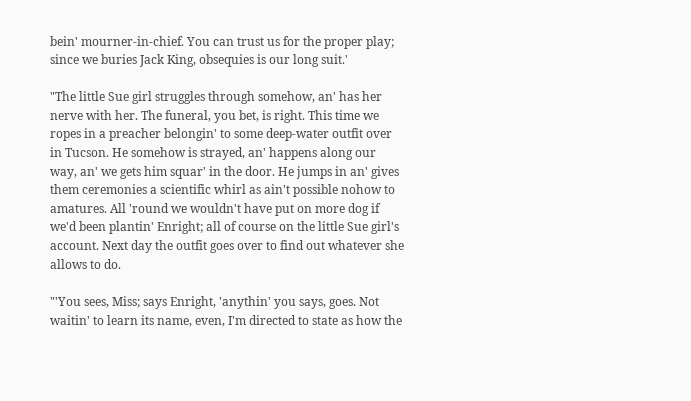bein' mourner-in-chief. You can trust us for the proper play; since we buries Jack King, obsequies is our long suit.'

"The little Sue girl struggles through somehow, an' has her nerve with her. The funeral, you bet, is right. This time we ropes in a preacher belongin' to some deep-water outfit over in Tucson. He somehow is strayed, an' happens along our way, an' we gets him squar' in the door. He jumps in an' gives them ceremonies a scientific whirl as ain't possible nohow to amatures. All 'round we wouldn't have put on more dog if we'd been plantin' Enright; all of course on the little Sue girl's account. Next day the outfit goes over to find out whatever she allows to do.

"'You sees, Miss; says Enright, 'anythin' you says, goes. Not waitin' to learn its name, even, I'm directed to state as how the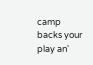camp backs your play an'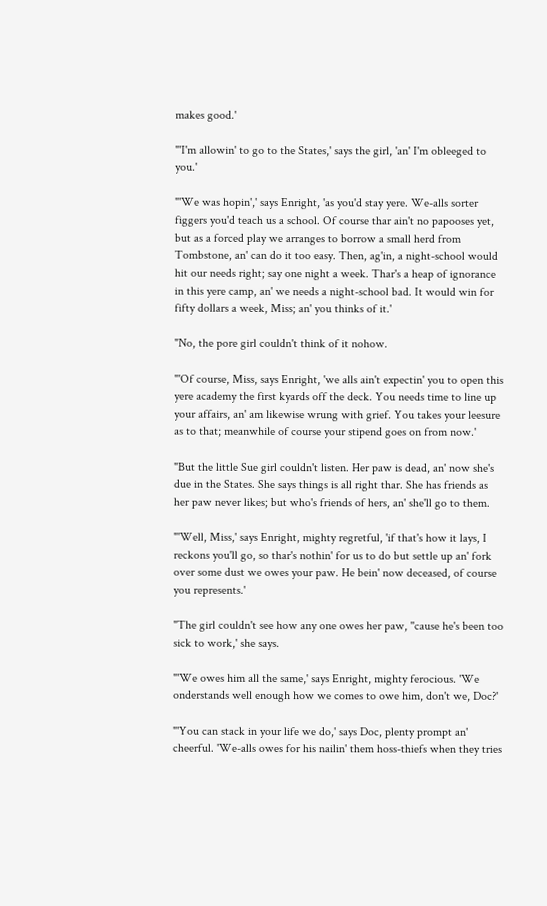makes good.'

"'I'm allowin' to go to the States,' says the girl, 'an' I'm obleeged to you.'

"'We was hopin',' says Enright, 'as you'd stay yere. We-alls sorter figgers you'd teach us a school. Of course thar ain't no papooses yet, but as a forced play we arranges to borrow a small herd from Tombstone, an' can do it too easy. Then, ag'in, a night-school would hit our needs right; say one night a week. Thar's a heap of ignorance in this yere camp, an' we needs a night-school bad. It would win for fifty dollars a week, Miss; an' you thinks of it.'

"No, the pore girl couldn't think of it nohow.

"'Of course, Miss, says Enright, 'we alls ain't expectin' you to open this yere academy the first kyards off the deck. You needs time to line up your affairs, an' am likewise wrung with grief. You takes your leesure as to that; meanwhile of course your stipend goes on from now.'

"But the little Sue girl couldn't listen. Her paw is dead, an' now she's due in the States. She says things is all right thar. She has friends as her paw never likes; but who's friends of hers, an' she'll go to them.

"'Well, Miss,' says Enright, mighty regretful, 'if that's how it lays, I reckons you'll go, so thar's nothin' for us to do but settle up an' fork over some dust we owes your paw. He bein' now deceased, of course you represents.'

"The girl couldn't see how any one owes her paw, ''cause he's been too sick to work,' she says.

"'We owes him all the same,' says Enright, mighty ferocious. 'We onderstands well enough how we comes to owe him, don't we, Doc?'

"'You can stack in your life we do,' says Doc, plenty prompt an' cheerful. 'We-alls owes for his nailin' them hoss-thiefs when they tries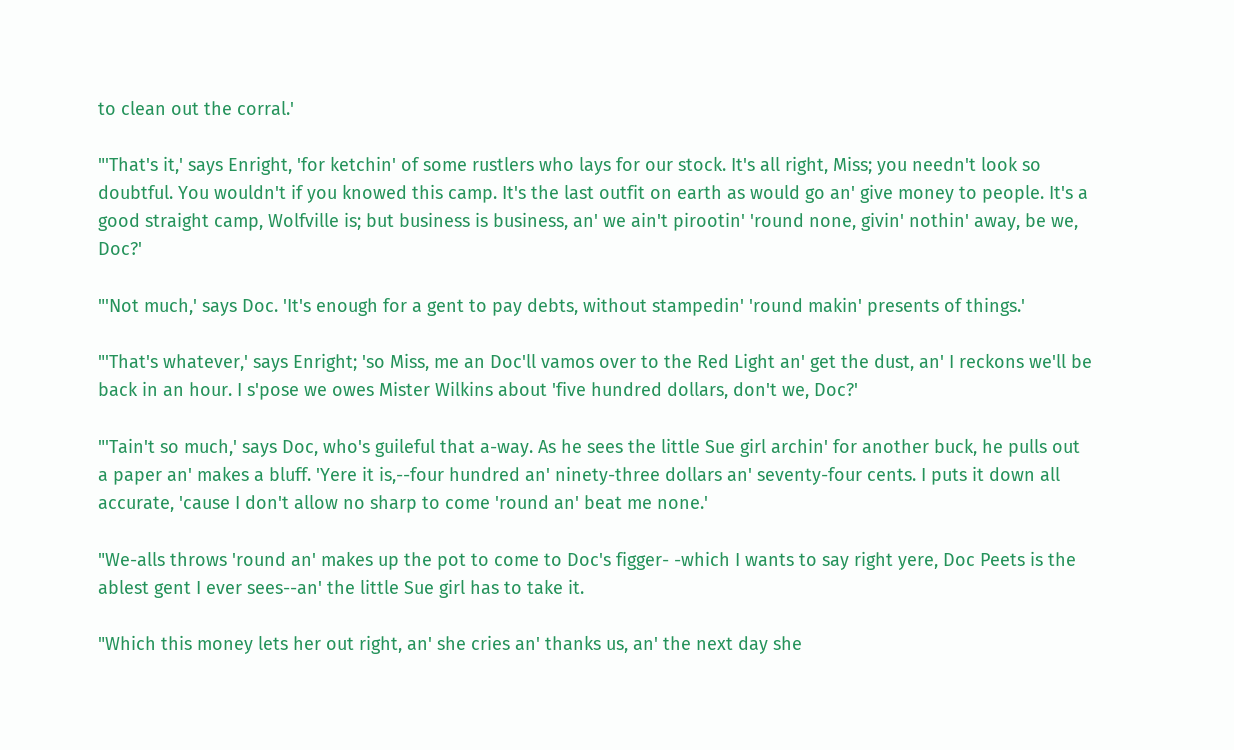to clean out the corral.'

"'That's it,' says Enright, 'for ketchin' of some rustlers who lays for our stock. It's all right, Miss; you needn't look so doubtful. You wouldn't if you knowed this camp. It's the last outfit on earth as would go an' give money to people. It's a good straight camp, Wolfville is; but business is business, an' we ain't pirootin' 'round none, givin' nothin' away, be we, Doc?'

"'Not much,' says Doc. 'It's enough for a gent to pay debts, without stampedin' 'round makin' presents of things.'

"'That's whatever,' says Enright; 'so Miss, me an Doc'll vamos over to the Red Light an' get the dust, an' I reckons we'll be back in an hour. I s'pose we owes Mister Wilkins about 'five hundred dollars, don't we, Doc?'

"'Tain't so much,' says Doc, who's guileful that a-way. As he sees the little Sue girl archin' for another buck, he pulls out a paper an' makes a bluff. 'Yere it is,--four hundred an' ninety-three dollars an' seventy-four cents. I puts it down all accurate, 'cause I don't allow no sharp to come 'round an' beat me none.'

"We-alls throws 'round an' makes up the pot to come to Doc's figger- -which I wants to say right yere, Doc Peets is the ablest gent I ever sees--an' the little Sue girl has to take it.

"Which this money lets her out right, an' she cries an' thanks us, an' the next day she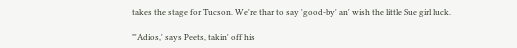takes the stage for Tucson. We're thar to say 'good-by' an' wish the little Sue girl luck.

"'Adios,' says Peets, takin' off his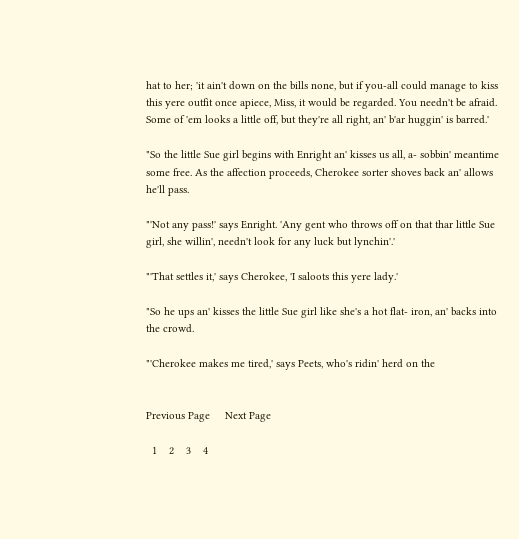hat to her; 'it ain't down on the bills none, but if you-all could manage to kiss this yere outfit once apiece, Miss, it would be regarded. You needn't be afraid. Some of 'em looks a little off, but they're all right, an' b'ar huggin' is barred.'

"So the little Sue girl begins with Enright an' kisses us all, a- sobbin' meantime some free. As the affection proceeds, Cherokee sorter shoves back an' allows he'll pass.

"'Not any pass!' says Enright. 'Any gent who throws off on that thar little Sue girl, she willin', needn't look for any luck but lynchin'.'

"'That settles it,' says Cherokee, 'I saloots this yere lady.'

"So he ups an' kisses the little Sue girl like she's a hot flat- iron, an' backs into the crowd.

"'Cherokee makes me tired,' says Peets, who's ridin' herd on the


Previous Page     Next Page

  1    2    3    4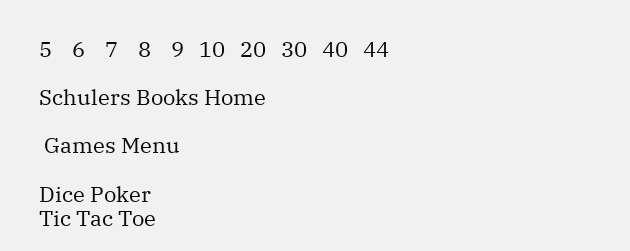5    6    7    8    9   10   20   30   40   44

Schulers Books Home

 Games Menu

Dice Poker
Tic Tac Toe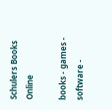Schulers Books Online

books - games - software -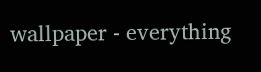wallpaper - everything